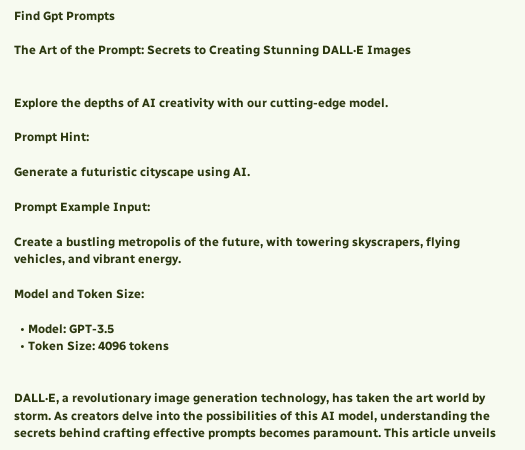Find Gpt Prompts

The Art of the Prompt: Secrets to Creating Stunning DALL·E Images


Explore the depths of AI creativity with our cutting-edge model.

Prompt Hint:

Generate a futuristic cityscape using AI.

Prompt Example Input:

Create a bustling metropolis of the future, with towering skyscrapers, flying vehicles, and vibrant energy.

Model and Token Size:

  • Model: GPT-3.5
  • Token Size: 4096 tokens


DALL·E, a revolutionary image generation technology, has taken the art world by storm. As creators delve into the possibilities of this AI model, understanding the secrets behind crafting effective prompts becomes paramount. This article unveils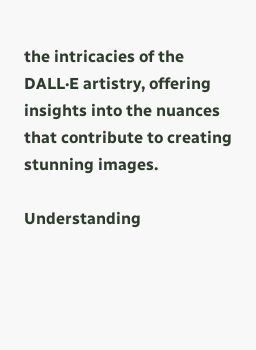the intricacies of the DALL·E artistry, offering insights into the nuances that contribute to creating stunning images.

Understanding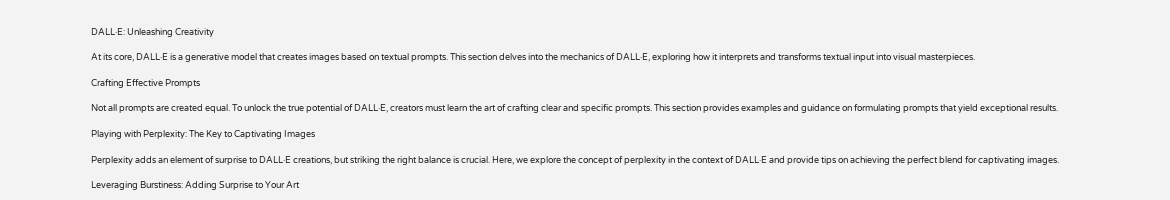DALL·E: Unleashing Creativity

At its core, DALL·E is a generative model that creates images based on textual prompts. This section delves into the mechanics of DALL·E, exploring how it interprets and transforms textual input into visual masterpieces.

Crafting Effective Prompts

Not all prompts are created equal. To unlock the true potential of DALL·E, creators must learn the art of crafting clear and specific prompts. This section provides examples and guidance on formulating prompts that yield exceptional results.

Playing with Perplexity: The Key to Captivating Images

Perplexity adds an element of surprise to DALL·E creations, but striking the right balance is crucial. Here, we explore the concept of perplexity in the context of DALL·E and provide tips on achieving the perfect blend for captivating images.

Leveraging Burstiness: Adding Surprise to Your Art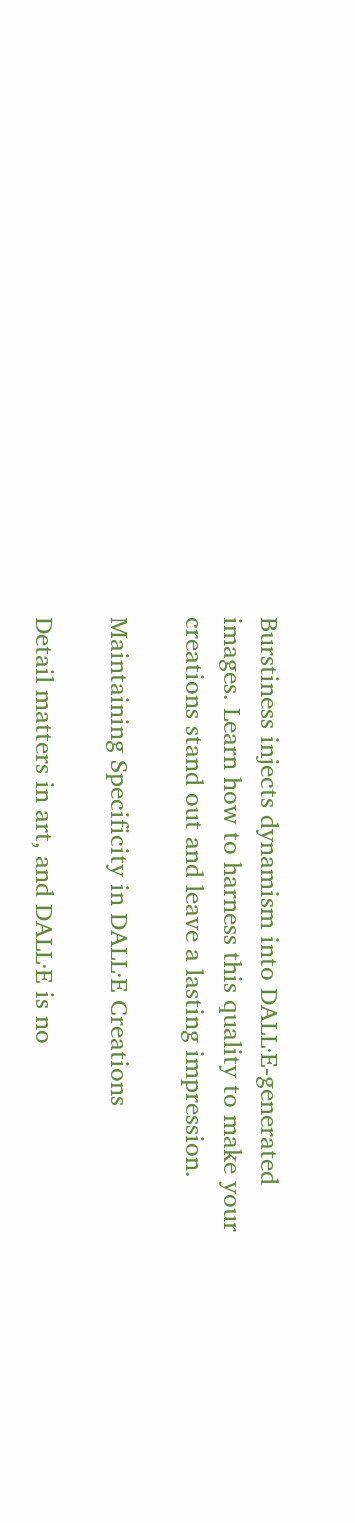Burstiness injects dynamism into DALL·E-generated images. Learn how to harness this quality to make your creations stand out and leave a lasting impression.

Maintaining Specificity in DALL·E Creations

Detail matters in art, and DALL·E is no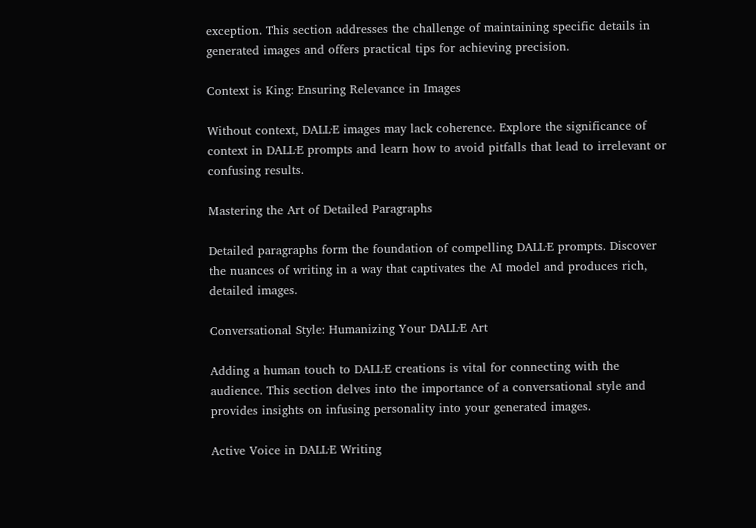exception. This section addresses the challenge of maintaining specific details in generated images and offers practical tips for achieving precision.

Context is King: Ensuring Relevance in Images

Without context, DALL·E images may lack coherence. Explore the significance of context in DALL·E prompts and learn how to avoid pitfalls that lead to irrelevant or confusing results.

Mastering the Art of Detailed Paragraphs

Detailed paragraphs form the foundation of compelling DALL·E prompts. Discover the nuances of writing in a way that captivates the AI model and produces rich, detailed images.

Conversational Style: Humanizing Your DALL·E Art

Adding a human touch to DALL·E creations is vital for connecting with the audience. This section delves into the importance of a conversational style and provides insights on infusing personality into your generated images.

Active Voice in DALL·E Writing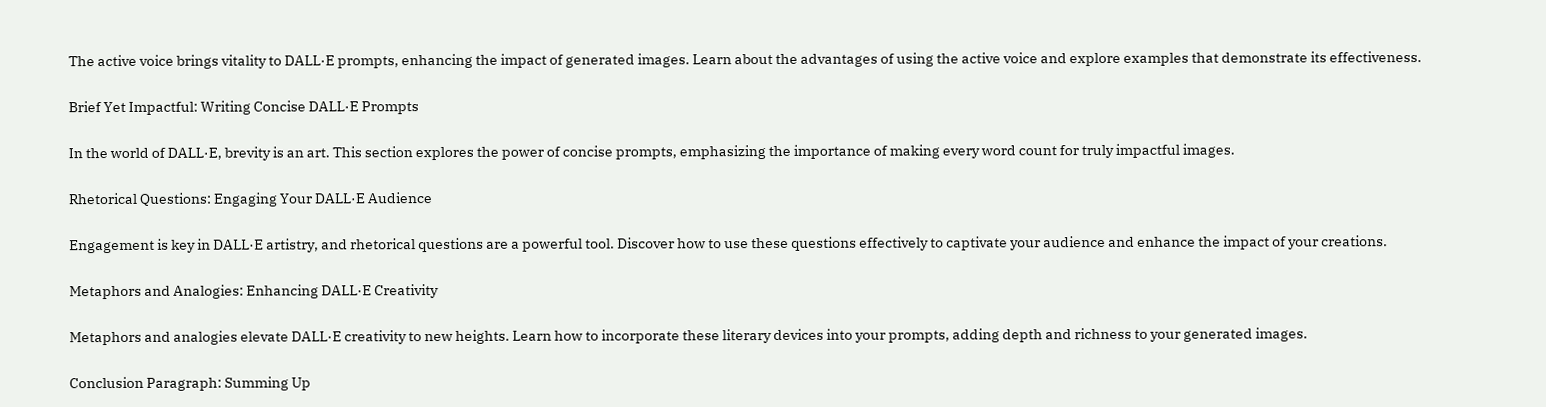The active voice brings vitality to DALL·E prompts, enhancing the impact of generated images. Learn about the advantages of using the active voice and explore examples that demonstrate its effectiveness.

Brief Yet Impactful: Writing Concise DALL·E Prompts

In the world of DALL·E, brevity is an art. This section explores the power of concise prompts, emphasizing the importance of making every word count for truly impactful images.

Rhetorical Questions: Engaging Your DALL·E Audience

Engagement is key in DALL·E artistry, and rhetorical questions are a powerful tool. Discover how to use these questions effectively to captivate your audience and enhance the impact of your creations.

Metaphors and Analogies: Enhancing DALL·E Creativity

Metaphors and analogies elevate DALL·E creativity to new heights. Learn how to incorporate these literary devices into your prompts, adding depth and richness to your generated images.

Conclusion Paragraph: Summing Up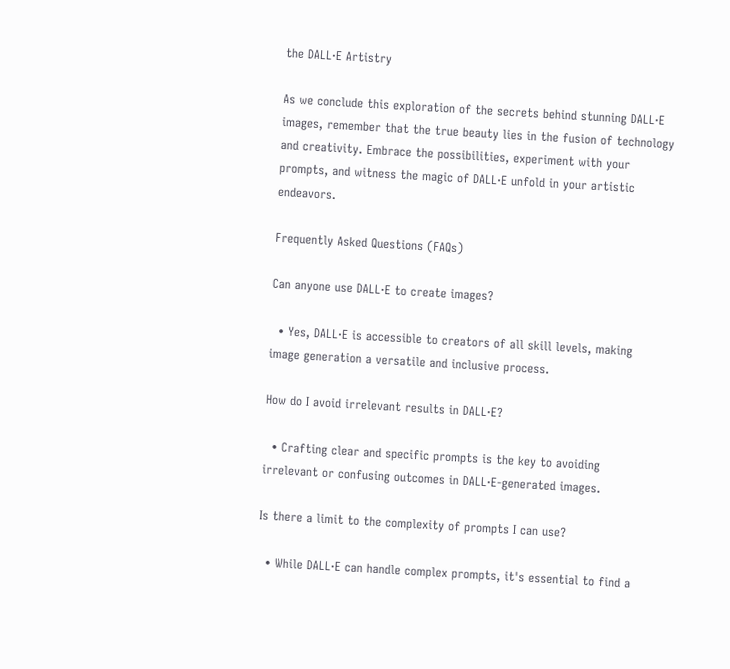the DALL·E Artistry

As we conclude this exploration of the secrets behind stunning DALL·E images, remember that the true beauty lies in the fusion of technology and creativity. Embrace the possibilities, experiment with your prompts, and witness the magic of DALL·E unfold in your artistic endeavors.

Frequently Asked Questions (FAQs)

Can anyone use DALL·E to create images?

  • Yes, DALL·E is accessible to creators of all skill levels, making image generation a versatile and inclusive process.

How do I avoid irrelevant results in DALL·E?

  • Crafting clear and specific prompts is the key to avoiding irrelevant or confusing outcomes in DALL·E-generated images.

Is there a limit to the complexity of prompts I can use?

  • While DALL·E can handle complex prompts, it's essential to find a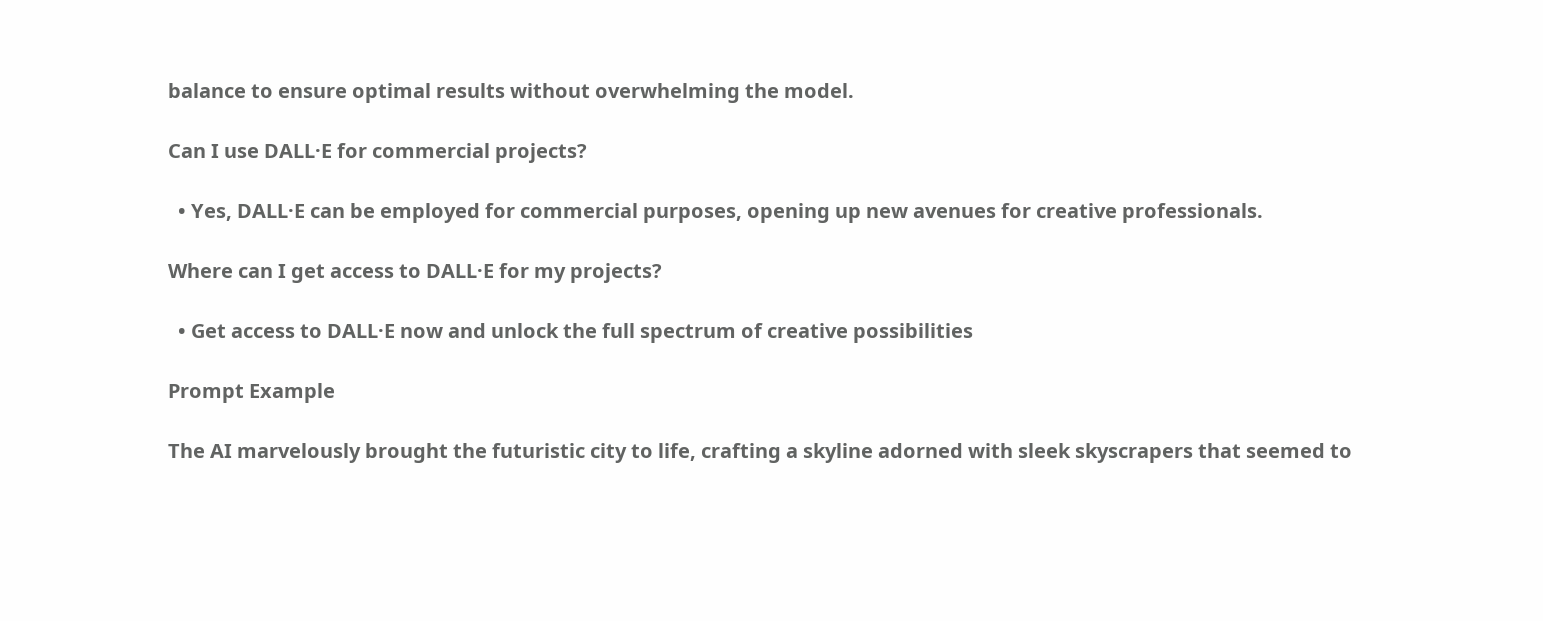balance to ensure optimal results without overwhelming the model.

Can I use DALL·E for commercial projects?

  • Yes, DALL·E can be employed for commercial purposes, opening up new avenues for creative professionals.

Where can I get access to DALL·E for my projects?

  • Get access to DALL·E now and unlock the full spectrum of creative possibilities

Prompt Example

The AI marvelously brought the futuristic city to life, crafting a skyline adorned with sleek skyscrapers that seemed to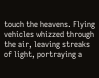touch the heavens. Flying vehicles whizzed through the air, leaving streaks of light, portraying a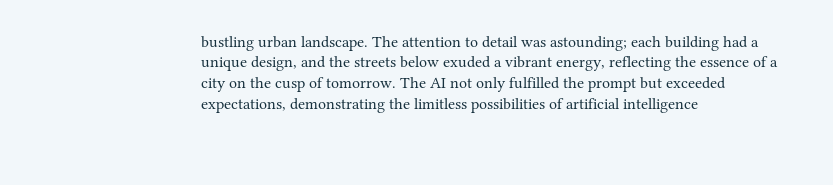bustling urban landscape. The attention to detail was astounding; each building had a unique design, and the streets below exuded a vibrant energy, reflecting the essence of a city on the cusp of tomorrow. The AI not only fulfilled the prompt but exceeded expectations, demonstrating the limitless possibilities of artificial intelligence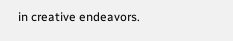in creative endeavors.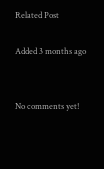Related Post

Added 3 months ago


No comments yet!